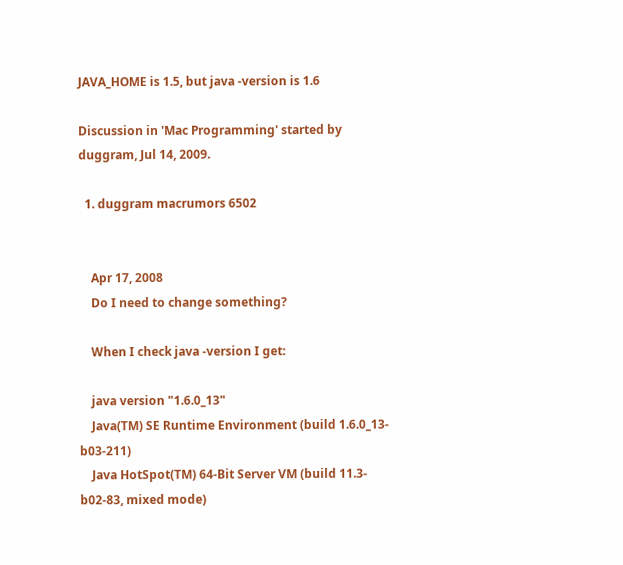JAVA_HOME is 1.5, but java -version is 1.6

Discussion in 'Mac Programming' started by duggram, Jul 14, 2009.

  1. duggram macrumors 6502


    Apr 17, 2008
    Do I need to change something?

    When I check java -version I get:

    java version "1.6.0_13"
    Java(TM) SE Runtime Environment (build 1.6.0_13-b03-211)
    Java HotSpot(TM) 64-Bit Server VM (build 11.3-b02-83, mixed mode)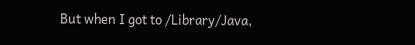But when I got to /Library/Java,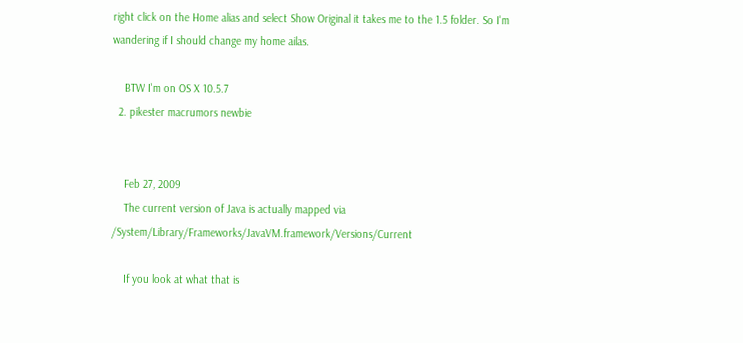right click on the Home alias and select Show Original it takes me to the 1.5 folder. So I'm wandering if I should change my home ailas.

    BTW I'm on OS X 10.5.7
  2. pikester macrumors newbie


    Feb 27, 2009
    The current version of Java is actually mapped via /System/Library/Frameworks/JavaVM.framework/Versions/Current

    If you look at what that is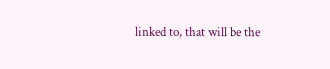linked to, that will be the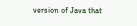version of Java that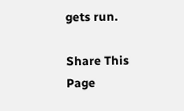gets run.

Share This Page